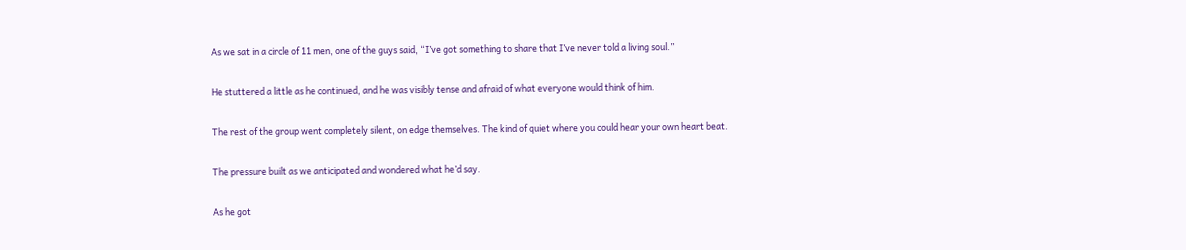As we sat in a circle of 11 men, one of the guys said, “I’ve got something to share that I’ve never told a living soul.”

He stuttered a little as he continued, and he was visibly tense and afraid of what everyone would think of him.

The rest of the group went completely silent, on edge themselves. The kind of quiet where you could hear your own heart beat.

The pressure built as we anticipated and wondered what he’d say.

As he got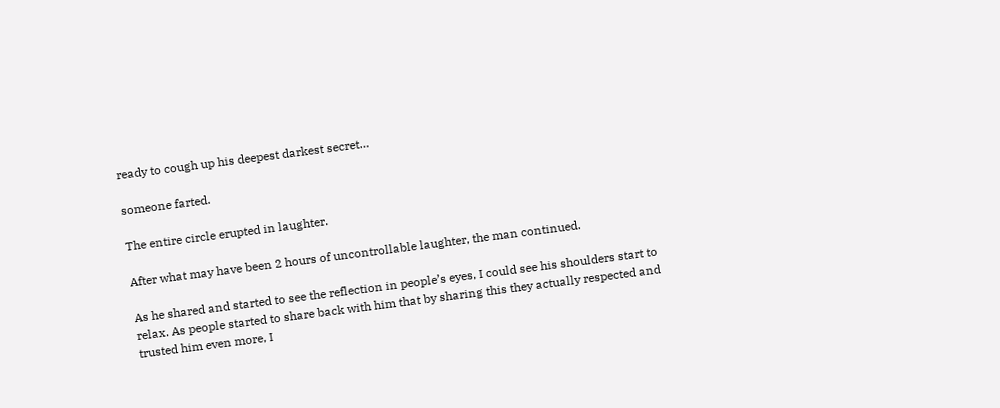ready to cough up his deepest darkest secret…

someone farted.

The entire circle erupted in laughter.

After what may have been 2 hours of uncontrollable laughter, the man continued.

As he shared and started to see the reflection in people’s eyes, I could see his shoulders start to relax. As people started to share back with him that by sharing this they actually respected and trusted him even more, I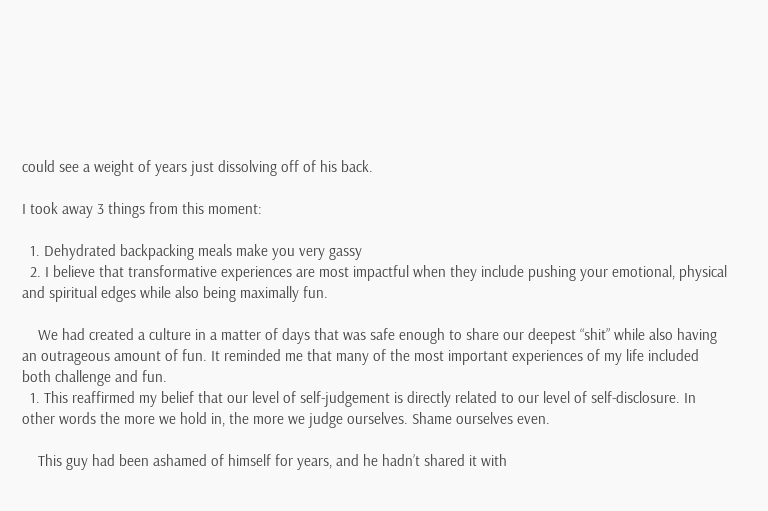could see a weight of years just dissolving off of his back.

I took away 3 things from this moment:

  1. Dehydrated backpacking meals make you very gassy
  2. I believe that transformative experiences are most impactful when they include pushing your emotional, physical and spiritual edges while also being maximally fun.

    We had created a culture in a matter of days that was safe enough to share our deepest “shit” while also having an outrageous amount of fun. It reminded me that many of the most important experiences of my life included both challenge and fun.
  1. This reaffirmed my belief that our level of self-judgement is directly related to our level of self-disclosure. In other words the more we hold in, the more we judge ourselves. Shame ourselves even.

    This guy had been ashamed of himself for years, and he hadn’t shared it with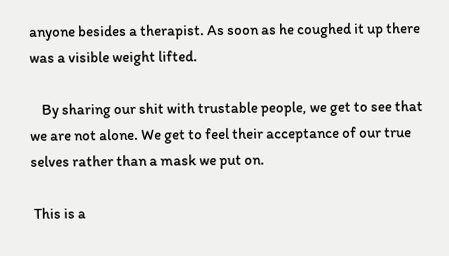anyone besides a therapist. As soon as he coughed it up there was a visible weight lifted.

    By sharing our shit with trustable people, we get to see that we are not alone. We get to feel their acceptance of our true selves rather than a mask we put on.

 This is a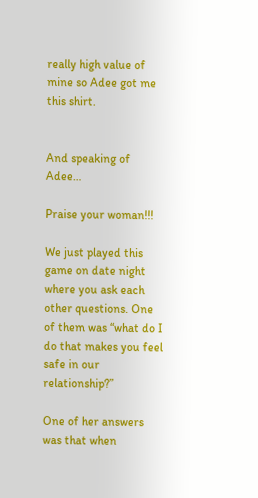really high value of mine so Adee got me this shirt.


And speaking of Adee…

Praise your woman!!!

We just played this game on date night where you ask each other questions. One of them was “what do I do that makes you feel safe in our relationship?”

One of her answers was that when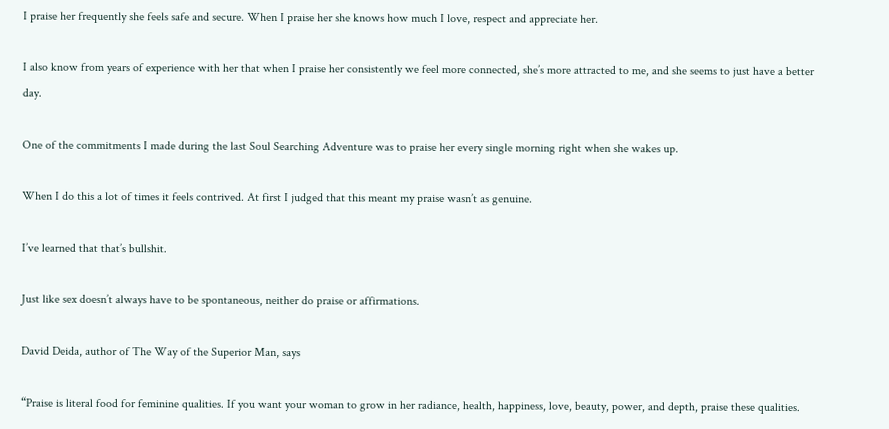I praise her frequently she feels safe and secure. When I praise her she knows how much I love, respect and appreciate her.

I also know from years of experience with her that when I praise her consistently we feel more connected, she’s more attracted to me, and she seems to just have a better day.

One of the commitments I made during the last Soul Searching Adventure was to praise her every single morning right when she wakes up.

When I do this a lot of times it feels contrived. At first I judged that this meant my praise wasn’t as genuine.

I’ve learned that that’s bullshit.

Just like sex doesn’t always have to be spontaneous, neither do praise or affirmations.

David Deida, author of The Way of the Superior Man, says

“Praise is literal food for feminine qualities. If you want your woman to grow in her radiance, health, happiness, love, beauty, power, and depth, praise these qualities.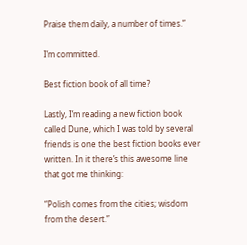Praise them daily, a number of times.”

I’m committed.

Best fiction book of all time?

Lastly, I’m reading a new fiction book called Dune, which I was told by several friends is one the best fiction books ever written. In it there’s this awesome line that got me thinking:

“Polish comes from the cities; wisdom from the desert.”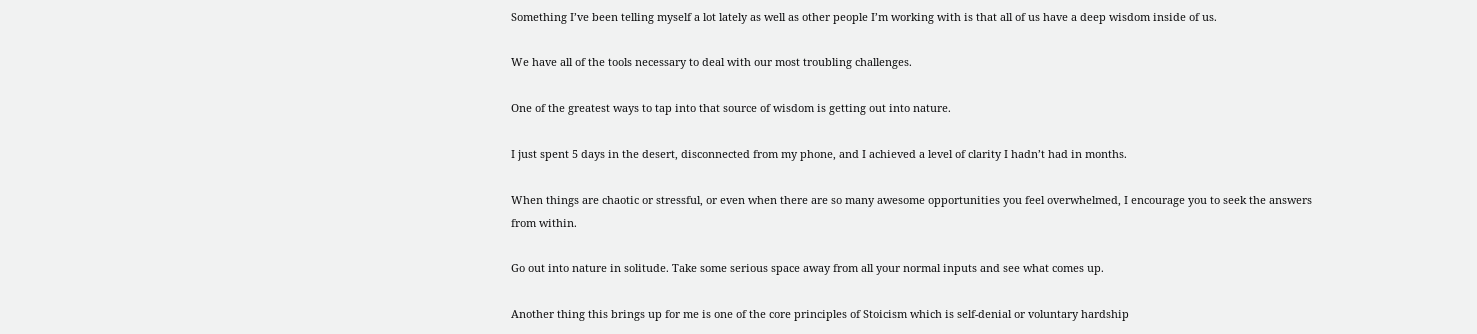Something I’ve been telling myself a lot lately as well as other people I’m working with is that all of us have a deep wisdom inside of us.

We have all of the tools necessary to deal with our most troubling challenges.

One of the greatest ways to tap into that source of wisdom is getting out into nature.

I just spent 5 days in the desert, disconnected from my phone, and I achieved a level of clarity I hadn’t had in months.

When things are chaotic or stressful, or even when there are so many awesome opportunities you feel overwhelmed, I encourage you to seek the answers from within.

Go out into nature in solitude. Take some serious space away from all your normal inputs and see what comes up.

Another thing this brings up for me is one of the core principles of Stoicism which is self-denial or voluntary hardship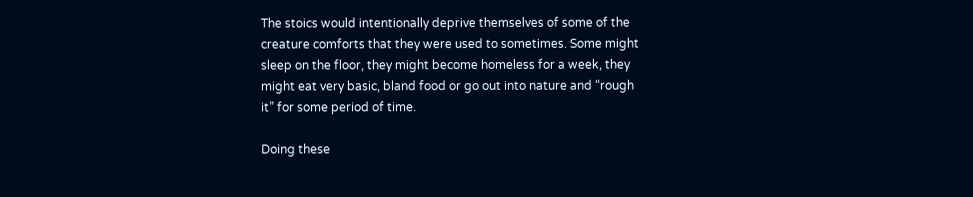The stoics would intentionally deprive themselves of some of the creature comforts that they were used to sometimes. Some might sleep on the floor, they might become homeless for a week, they might eat very basic, bland food or go out into nature and “rough it” for some period of time.

Doing these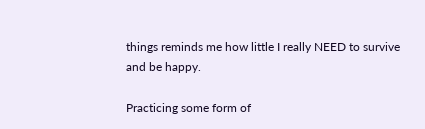things reminds me how little I really NEED to survive and be happy.

Practicing some form of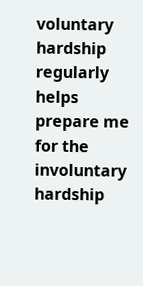voluntary hardship regularly helps prepare me for the involuntary hardship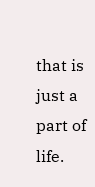that is just a part of life.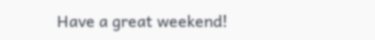Have a great weekend!